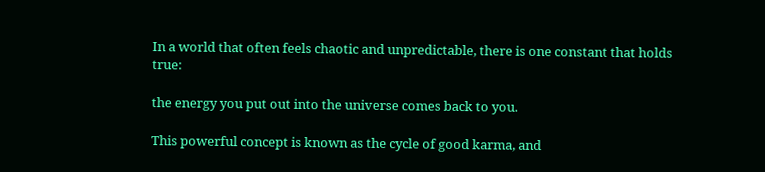In a world that often feels chaotic and unpredictable, there is one constant that holds true:

the energy you put out into the universe comes back to you.

This powerful concept is known as the cycle of good karma, and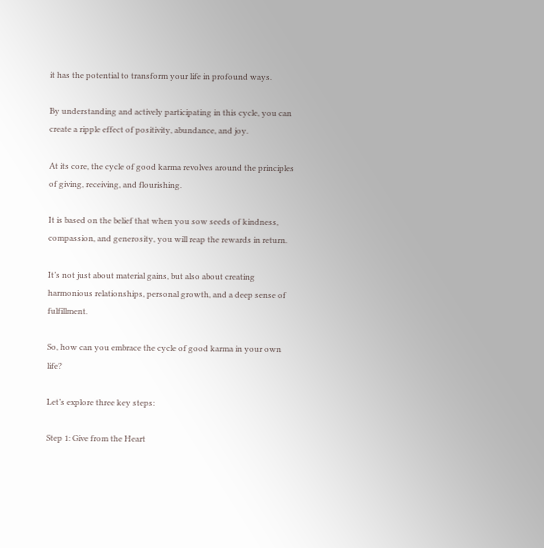it has the potential to transform your life in profound ways.

By understanding and actively participating in this cycle, you can create a ripple effect of positivity, abundance, and joy.

At its core, the cycle of good karma revolves around the principles of giving, receiving, and flourishing.

It is based on the belief that when you sow seeds of kindness, compassion, and generosity, you will reap the rewards in return.

It’s not just about material gains, but also about creating harmonious relationships, personal growth, and a deep sense of fulfillment.

So, how can you embrace the cycle of good karma in your own life?

Let’s explore three key steps:

Step 1: Give from the Heart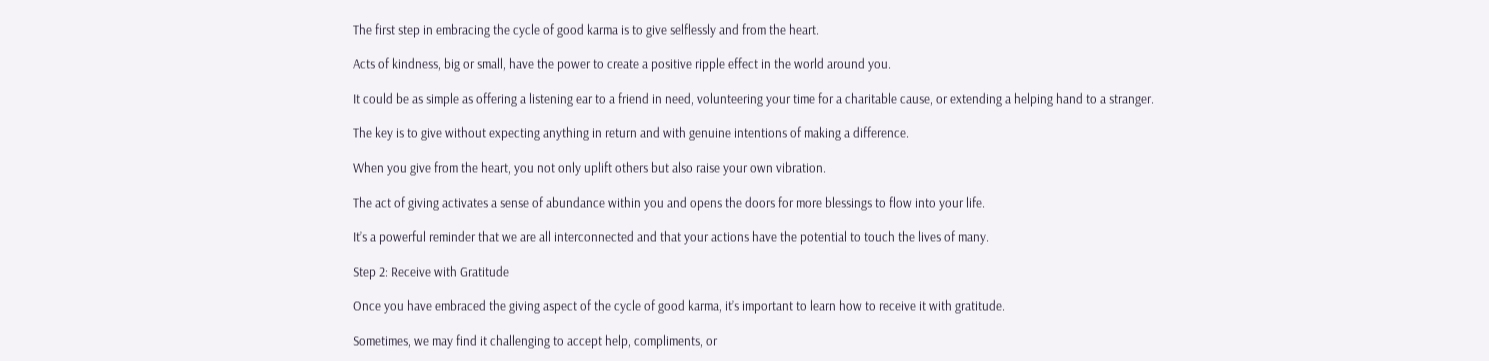The first step in embracing the cycle of good karma is to give selflessly and from the heart.

Acts of kindness, big or small, have the power to create a positive ripple effect in the world around you.

It could be as simple as offering a listening ear to a friend in need, volunteering your time for a charitable cause, or extending a helping hand to a stranger.

The key is to give without expecting anything in return and with genuine intentions of making a difference.

When you give from the heart, you not only uplift others but also raise your own vibration.

The act of giving activates a sense of abundance within you and opens the doors for more blessings to flow into your life.

It’s a powerful reminder that we are all interconnected and that your actions have the potential to touch the lives of many.

Step 2: Receive with Gratitude

Once you have embraced the giving aspect of the cycle of good karma, it’s important to learn how to receive it with gratitude.

Sometimes, we may find it challenging to accept help, compliments, or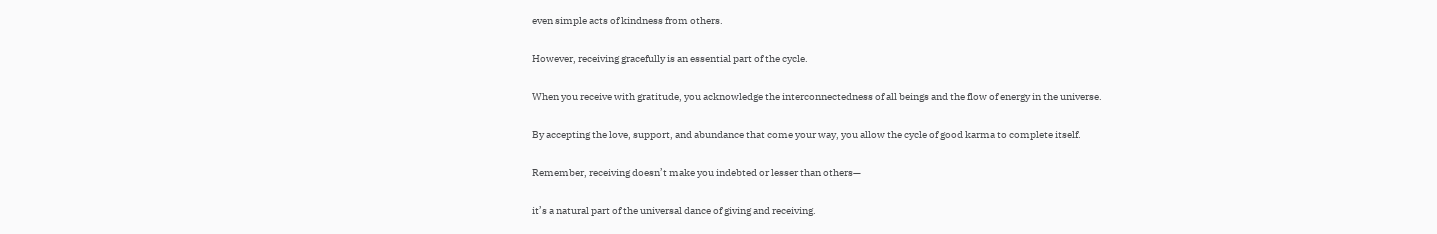even simple acts of kindness from others.

However, receiving gracefully is an essential part of the cycle.

When you receive with gratitude, you acknowledge the interconnectedness of all beings and the flow of energy in the universe.

By accepting the love, support, and abundance that come your way, you allow the cycle of good karma to complete itself.

Remember, receiving doesn’t make you indebted or lesser than others—

it’s a natural part of the universal dance of giving and receiving.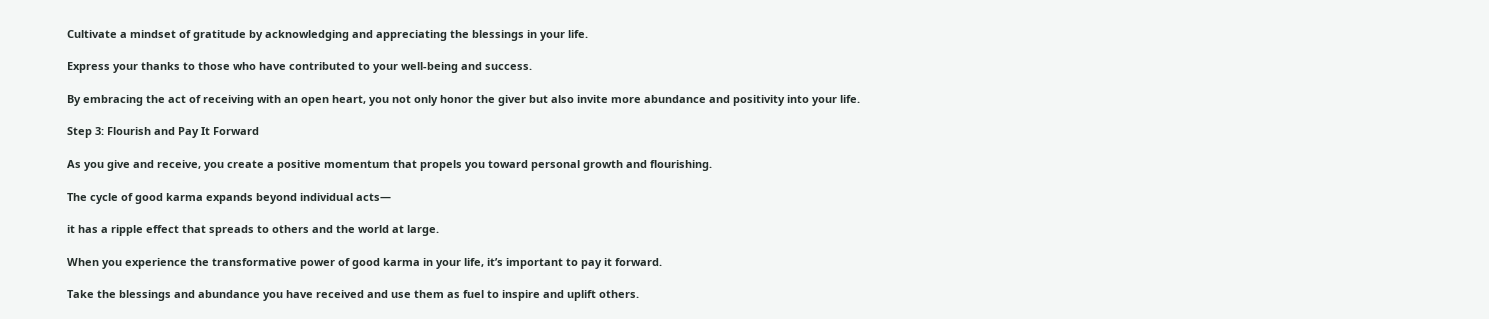Cultivate a mindset of gratitude by acknowledging and appreciating the blessings in your life.

Express your thanks to those who have contributed to your well-being and success.

By embracing the act of receiving with an open heart, you not only honor the giver but also invite more abundance and positivity into your life.

Step 3: Flourish and Pay It Forward

As you give and receive, you create a positive momentum that propels you toward personal growth and flourishing.

The cycle of good karma expands beyond individual acts—

it has a ripple effect that spreads to others and the world at large.

When you experience the transformative power of good karma in your life, it’s important to pay it forward.

Take the blessings and abundance you have received and use them as fuel to inspire and uplift others.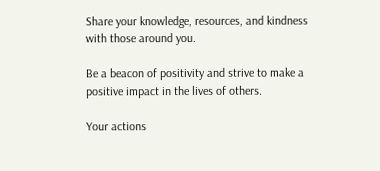Share your knowledge, resources, and kindness with those around you.

Be a beacon of positivity and strive to make a positive impact in the lives of others.

Your actions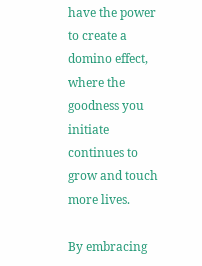have the power to create a domino effect, where the goodness you initiate continues to grow and touch more lives.

By embracing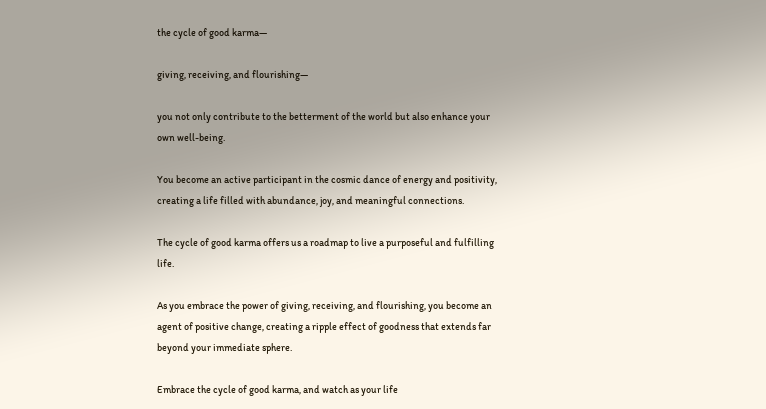the cycle of good karma—

giving, receiving, and flourishing—

you not only contribute to the betterment of the world but also enhance your own well-being.

You become an active participant in the cosmic dance of energy and positivity, creating a life filled with abundance, joy, and meaningful connections.

The cycle of good karma offers us a roadmap to live a purposeful and fulfilling life.

As you embrace the power of giving, receiving, and flourishing, you become an agent of positive change, creating a ripple effect of goodness that extends far beyond your immediate sphere.

Embrace the cycle of good karma, and watch as your life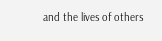and the lives of others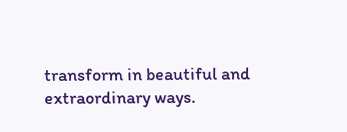transform in beautiful and extraordinary ways.